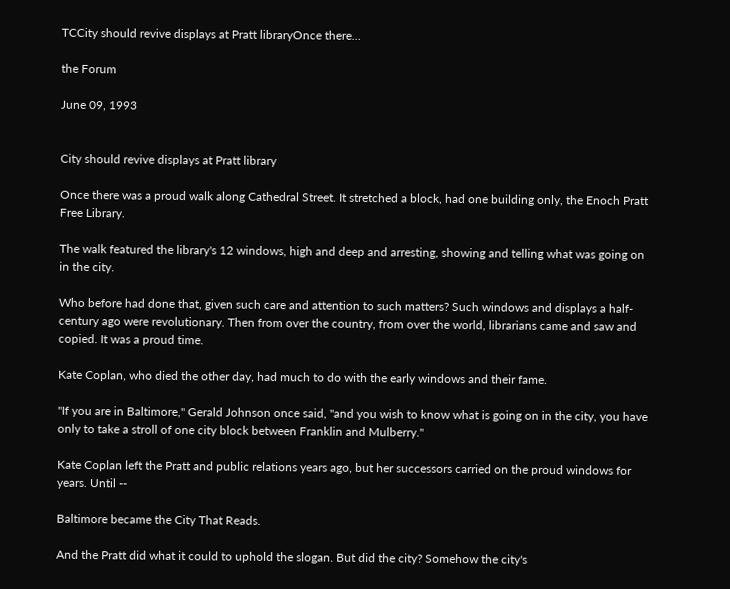TCCity should revive displays at Pratt libraryOnce there...

the Forum

June 09, 1993


City should revive displays at Pratt library

Once there was a proud walk along Cathedral Street. It stretched a block, had one building only, the Enoch Pratt Free Library.

The walk featured the library's 12 windows, high and deep and arresting, showing and telling what was going on in the city.

Who before had done that, given such care and attention to such matters? Such windows and displays a half-century ago were revolutionary. Then from over the country, from over the world, librarians came and saw and copied. It was a proud time.

Kate Coplan, who died the other day, had much to do with the early windows and their fame.

"If you are in Baltimore," Gerald Johnson once said, "and you wish to know what is going on in the city, you have only to take a stroll of one city block between Franklin and Mulberry."

Kate Coplan left the Pratt and public relations years ago, but her successors carried on the proud windows for years. Until --

Baltimore became the City That Reads.

And the Pratt did what it could to uphold the slogan. But did the city? Somehow the city's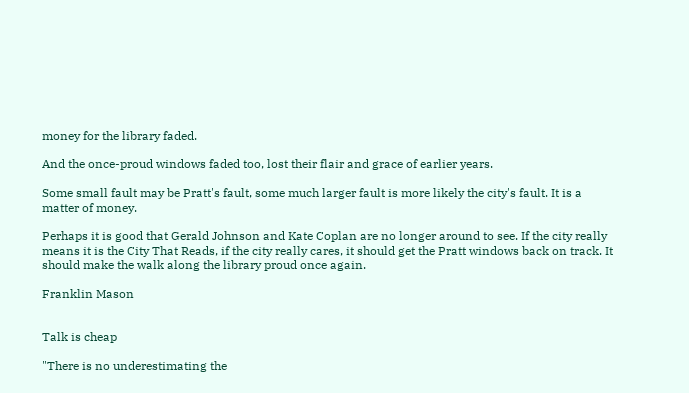money for the library faded.

And the once-proud windows faded too, lost their flair and grace of earlier years.

Some small fault may be Pratt's fault, some much larger fault is more likely the city's fault. It is a matter of money.

Perhaps it is good that Gerald Johnson and Kate Coplan are no longer around to see. If the city really means it is the City That Reads, if the city really cares, it should get the Pratt windows back on track. It should make the walk along the library proud once again.

Franklin Mason


Talk is cheap

"There is no underestimating the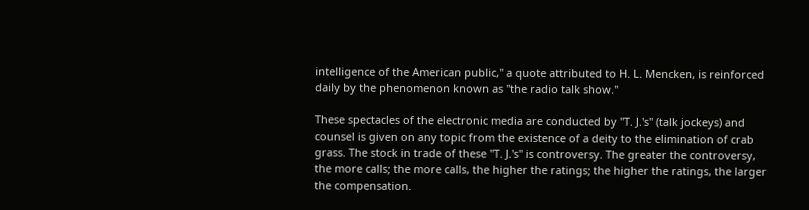intelligence of the American public," a quote attributed to H. L. Mencken, is reinforced daily by the phenomenon known as "the radio talk show."

These spectacles of the electronic media are conducted by "T. J.'s" (talk jockeys) and counsel is given on any topic from the existence of a deity to the elimination of crab grass. The stock in trade of these "T. J.'s" is controversy. The greater the controversy, the more calls; the more calls, the higher the ratings; the higher the ratings, the larger the compensation.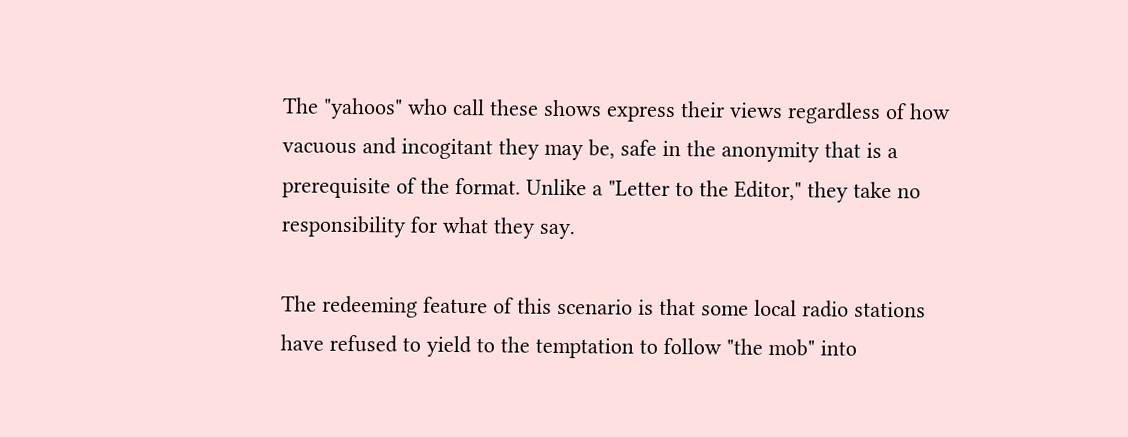The "yahoos" who call these shows express their views regardless of how vacuous and incogitant they may be, safe in the anonymity that is a prerequisite of the format. Unlike a "Letter to the Editor," they take no responsibility for what they say.

The redeeming feature of this scenario is that some local radio stations have refused to yield to the temptation to follow "the mob" into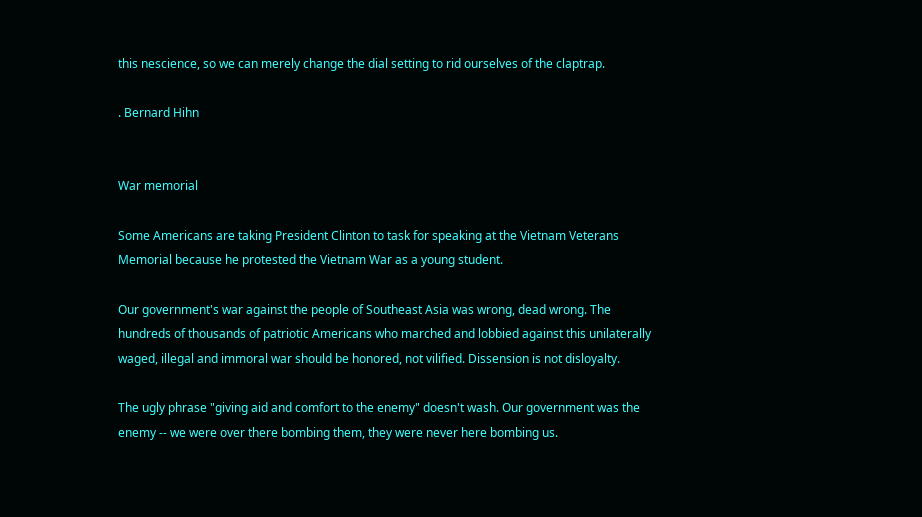this nescience, so we can merely change the dial setting to rid ourselves of the claptrap.

. Bernard Hihn


War memorial

Some Americans are taking President Clinton to task for speaking at the Vietnam Veterans Memorial because he protested the Vietnam War as a young student.

Our government's war against the people of Southeast Asia was wrong, dead wrong. The hundreds of thousands of patriotic Americans who marched and lobbied against this unilaterally waged, illegal and immoral war should be honored, not vilified. Dissension is not disloyalty.

The ugly phrase "giving aid and comfort to the enemy" doesn't wash. Our government was the enemy -- we were over there bombing them, they were never here bombing us.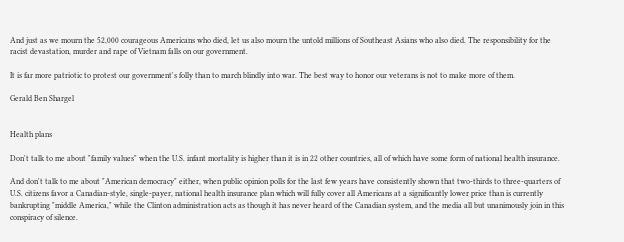And just as we mourn the 52,000 courageous Americans who died, let us also mourn the untold millions of Southeast Asians who also died. The responsibility for the racist devastation, murder and rape of Vietnam falls on our government.

It is far more patriotic to protest our government's folly than to march blindly into war. The best way to honor our veterans is not to make more of them.

Gerald Ben Shargel


Health plans

Don't talk to me about "family values" when the U.S. infant mortality is higher than it is in 22 other countries, all of which have some form of national health insurance.

And don't talk to me about "American democracy" either, when public opinion polls for the last few years have consistently shown that two-thirds to three-quarters of U.S. citizens favor a Canadian-style, single-payer, national health insurance plan which will fully cover all Americans at a significantly lower price than is currently bankrupting "middle America," while the Clinton administration acts as though it has never heard of the Canadian system, and the media all but unanimously join in this conspiracy of silence.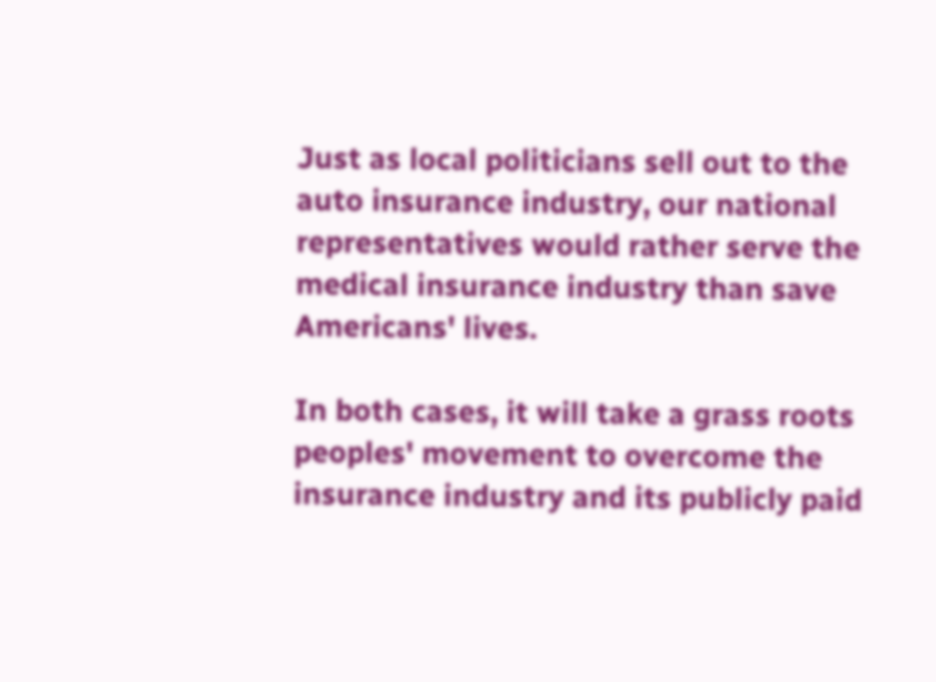Just as local politicians sell out to the auto insurance industry, our national representatives would rather serve the medical insurance industry than save Americans' lives.

In both cases, it will take a grass roots peoples' movement to overcome the insurance industry and its publicly paid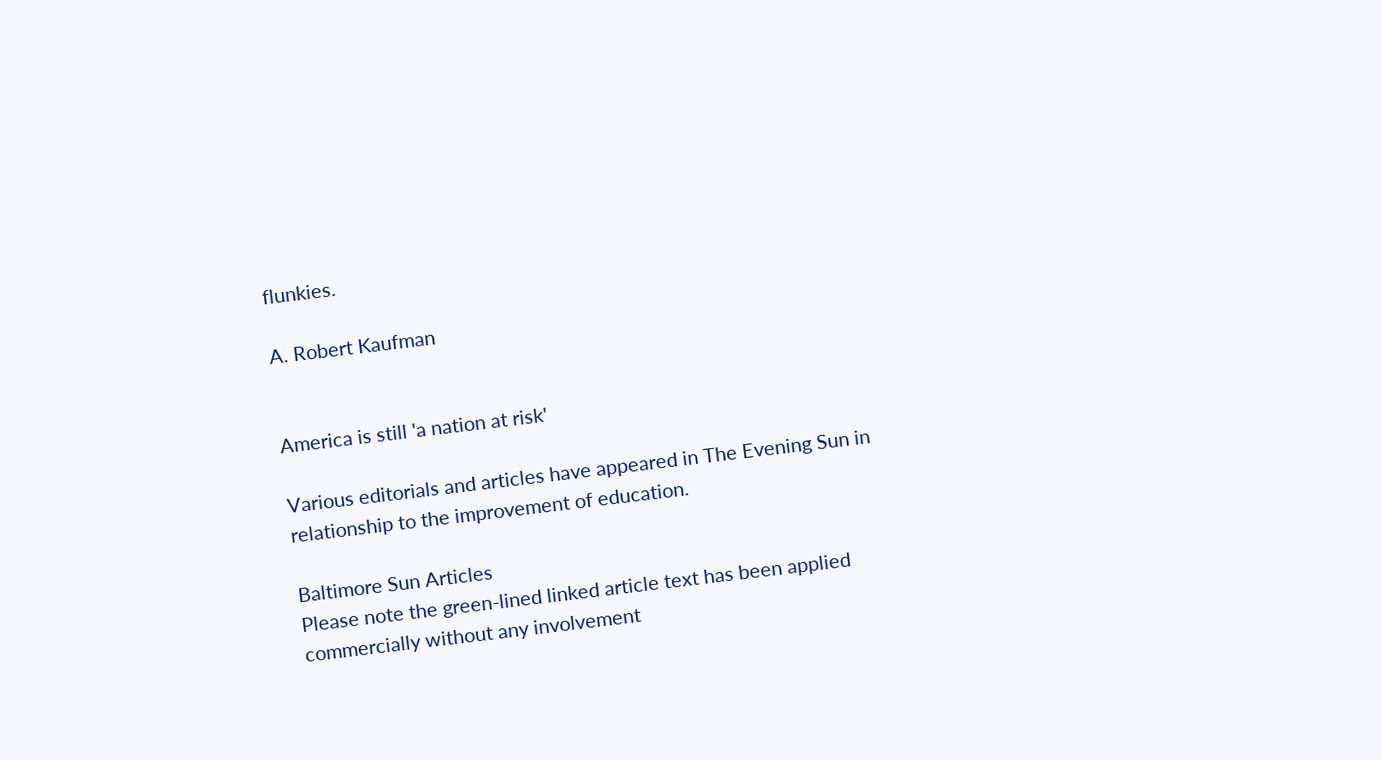flunkies.

A. Robert Kaufman


America is still 'a nation at risk'

Various editorials and articles have appeared in The Evening Sun in relationship to the improvement of education.

Baltimore Sun Articles
Please note the green-lined linked article text has been applied commercially without any involvement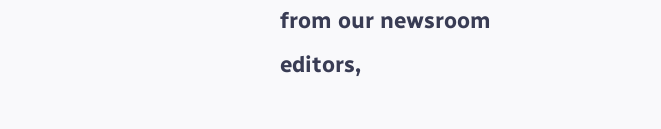from our newsroom editors,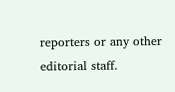reporters or any other editorial staff.